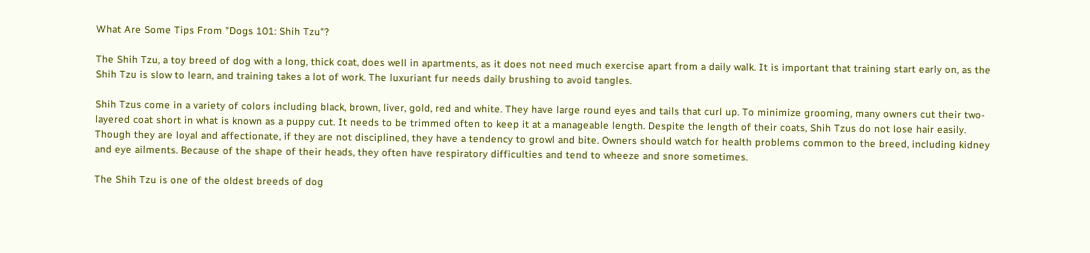What Are Some Tips From "Dogs 101: Shih Tzu"?

The Shih Tzu, a toy breed of dog with a long, thick coat, does well in apartments, as it does not need much exercise apart from a daily walk. It is important that training start early on, as the Shih Tzu is slow to learn, and training takes a lot of work. The luxuriant fur needs daily brushing to avoid tangles.

Shih Tzus come in a variety of colors including black, brown, liver, gold, red and white. They have large round eyes and tails that curl up. To minimize grooming, many owners cut their two-layered coat short in what is known as a puppy cut. It needs to be trimmed often to keep it at a manageable length. Despite the length of their coats, Shih Tzus do not lose hair easily. Though they are loyal and affectionate, if they are not disciplined, they have a tendency to growl and bite. Owners should watch for health problems common to the breed, including kidney and eye ailments. Because of the shape of their heads, they often have respiratory difficulties and tend to wheeze and snore sometimes.

The Shih Tzu is one of the oldest breeds of dog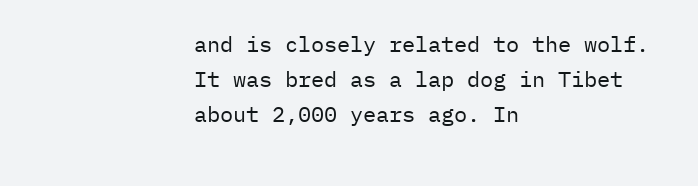and is closely related to the wolf. It was bred as a lap dog in Tibet about 2,000 years ago. In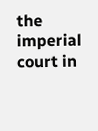the imperial court in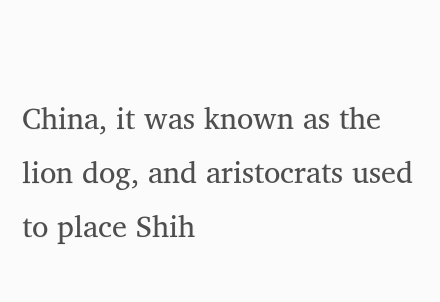China, it was known as the lion dog, and aristocrats used to place Shih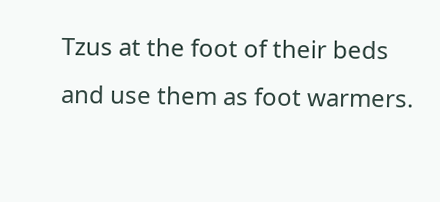Tzus at the foot of their beds and use them as foot warmers.